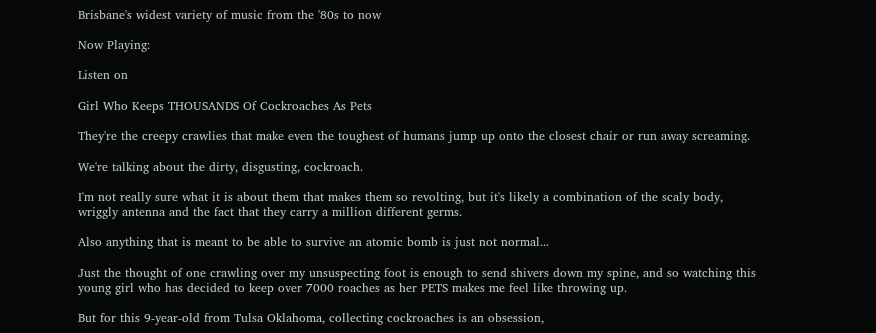Brisbane's widest variety of music from the '80s to now

Now Playing:

Listen on

Girl Who Keeps THOUSANDS Of Cockroaches As Pets

They're the creepy crawlies that make even the toughest of humans jump up onto the closest chair or run away screaming.

We're talking about the dirty, disgusting, cockroach.

I'm not really sure what it is about them that makes them so revolting, but it's likely a combination of the scaly body, wriggly antenna and the fact that they carry a million different germs.

Also anything that is meant to be able to survive an atomic bomb is just not normal...

Just the thought of one crawling over my unsuspecting foot is enough to send shivers down my spine, and so watching this young girl who has decided to keep over 7000 roaches as her PETS makes me feel like throwing up.

But for this 9-year-old from Tulsa Oklahoma, collecting cockroaches is an obsession,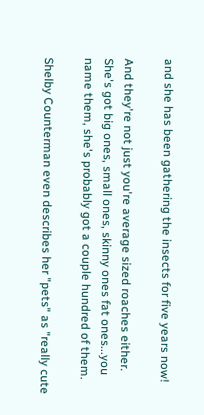and she has been gathering the insects for five years now!

And they're not just you're average sized roaches either. She's got big ones, small ones, skinny ones fat ones...you name them, she's probably got a couple hundred of them.

Shelby Counterman even describes her "pets" as "really cute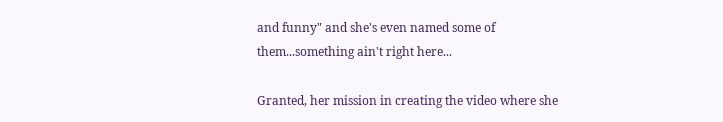and funny" and she's even named some of them...something ain't right here...

Granted, her mission in creating the video where she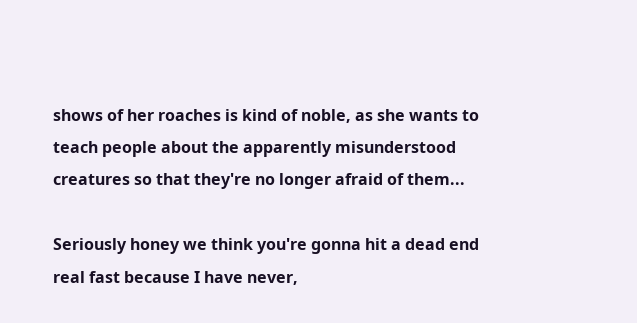shows of her roaches is kind of noble, as she wants to teach people about the apparently misunderstood creatures so that they're no longer afraid of them...

Seriously honey we think you're gonna hit a dead end real fast because I have never,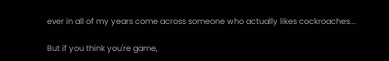ever in all of my years come across someone who actually likes cockroaches...

But if you think you're game,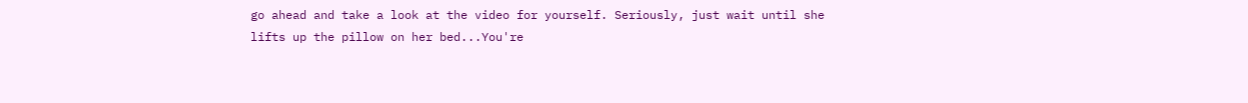go ahead and take a look at the video for yourself. Seriously, just wait until she lifts up the pillow on her bed...You're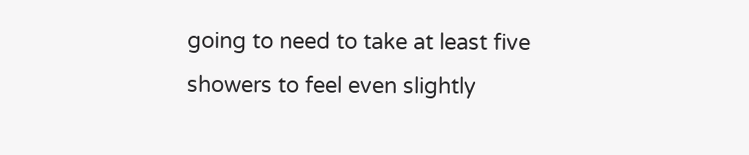going to need to take at least five showers to feel even slightly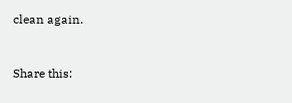clean again.


Share this: